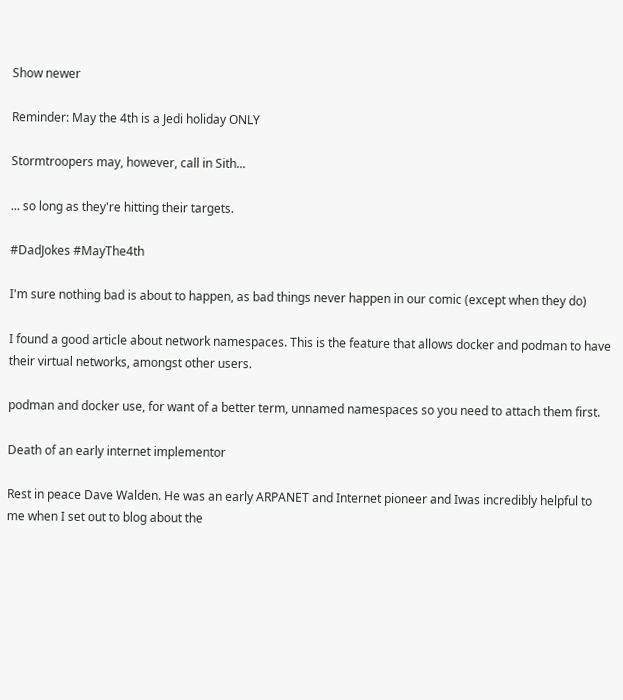Show newer

Reminder: May the 4th is a Jedi holiday ONLY

Stormtroopers may, however, call in Sith...

... so long as they're hitting their targets.

#DadJokes #MayThe4th

I'm sure nothing bad is about to happen, as bad things never happen in our comic (except when they do)

I found a good article about network namespaces. This is the feature that allows docker and podman to have their virtual networks, amongst other users.

podman and docker use, for want of a better term, unnamed namespaces so you need to attach them first.

Death of an early internet implementor

Rest in peace Dave Walden. He was an early ARPANET and Internet pioneer and Iwas incredibly helpful to me when I set out to blog about the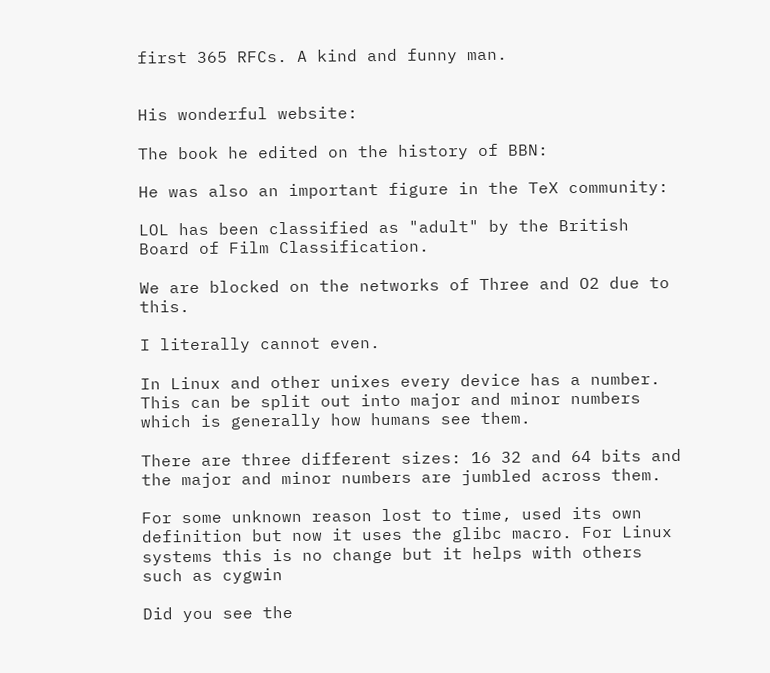first 365 RFCs. A kind and funny man.


His wonderful website:

The book he edited on the history of BBN:

He was also an important figure in the TeX community:

LOL has been classified as "adult" by the British Board of Film Classification.

We are blocked on the networks of Three and O2 due to this.

I literally cannot even.

In Linux and other unixes every device has a number. This can be split out into major and minor numbers which is generally how humans see them.

There are three different sizes: 16 32 and 64 bits and the major and minor numbers are jumbled across them.

For some unknown reason lost to time, used its own definition but now it uses the glibc macro. For Linux systems this is no change but it helps with others such as cygwin

Did you see the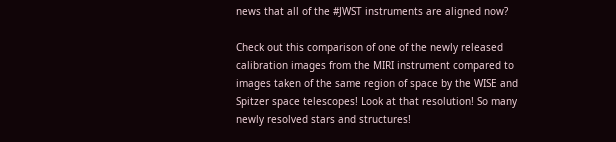news that all of the #JWST instruments are aligned now?

Check out this comparison of one of the newly released calibration images from the MIRI instrument compared to images taken of the same region of space by the WISE and Spitzer space telescopes! Look at that resolution! So many newly resolved stars and structures!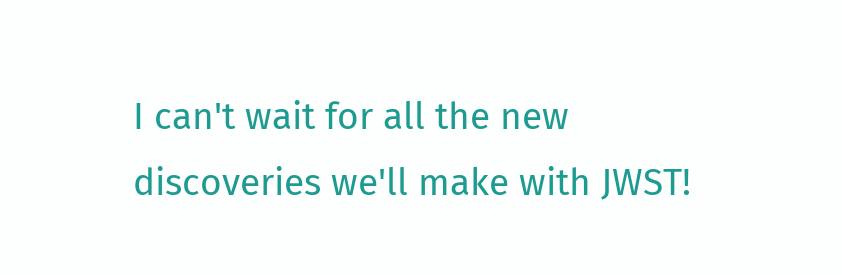I can't wait for all the new discoveries we'll make with JWST!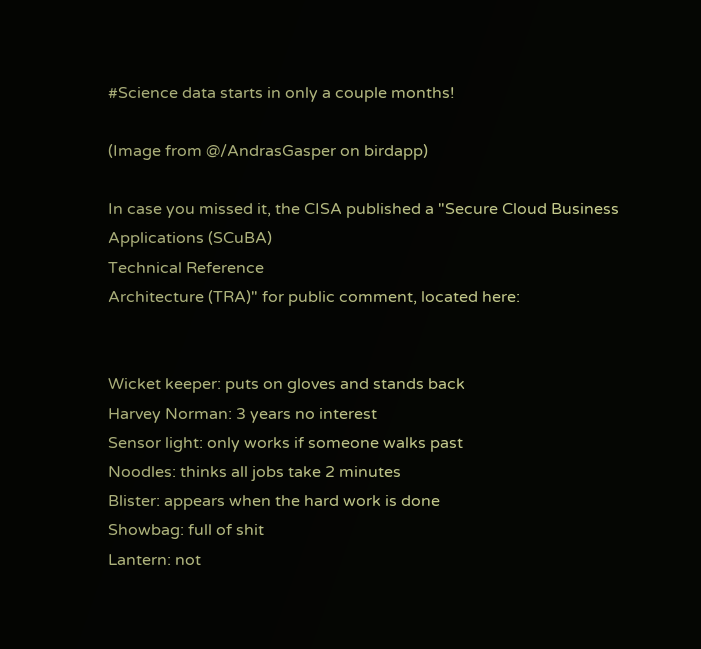#Science data starts in only a couple months!

(Image from @/AndrasGasper on birdapp)

In case you missed it, the CISA published a "Secure Cloud Business
Applications (SCuBA)
Technical Reference
Architecture (TRA)" for public comment, located here:


Wicket keeper: puts on gloves and stands back
Harvey Norman: 3 years no interest
Sensor light: only works if someone walks past
Noodles: thinks all jobs take 2 minutes
Blister: appears when the hard work is done
Showbag: full of shit
Lantern: not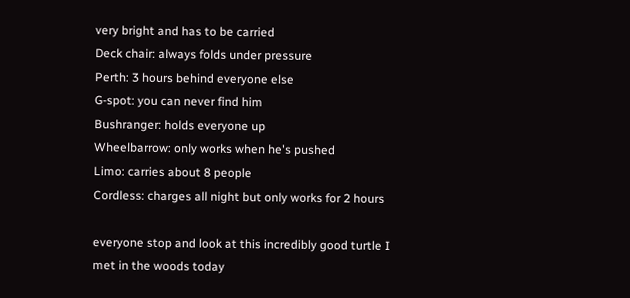very bright and has to be carried
Deck chair: always folds under pressure
Perth: 3 hours behind everyone else
G-spot: you can never find him
Bushranger: holds everyone up
Wheelbarrow: only works when he's pushed
Limo: carries about 8 people
Cordless: charges all night but only works for 2 hours

everyone stop and look at this incredibly good turtle I met in the woods today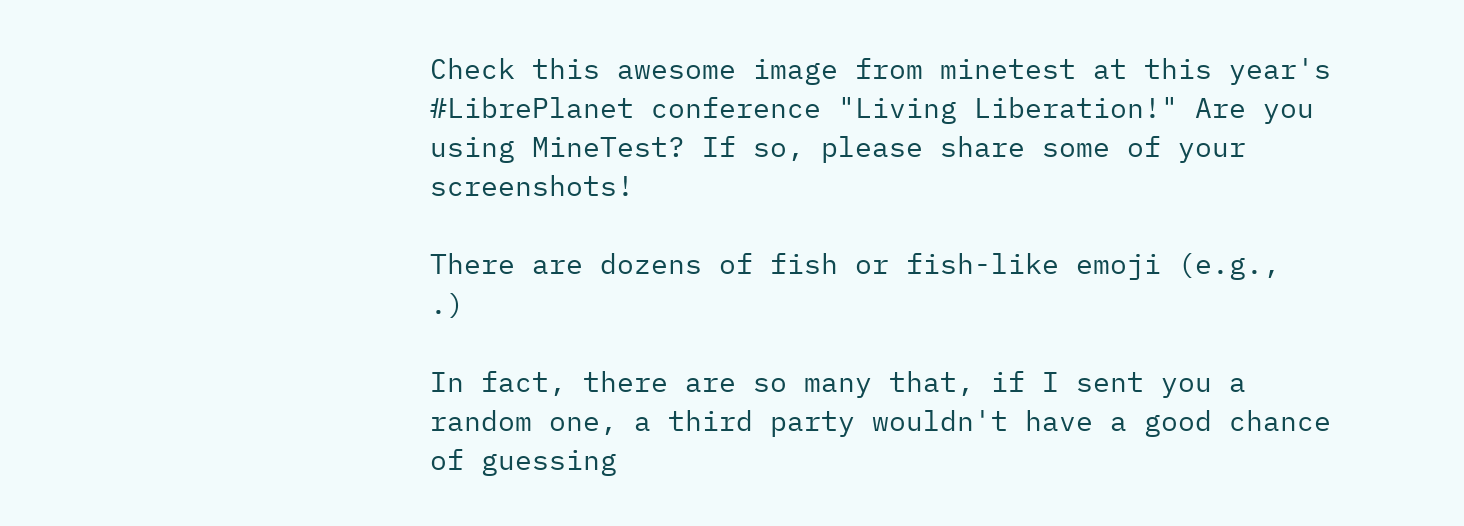Check this awesome image from minetest at this year's #LibrePlanet conference "Living Liberation!" Are you using MineTest? If so, please share some of your screenshots!

There are dozens of fish or fish-like emoji (e.g.,  .)

In fact, there are so many that, if I sent you a random one, a third party wouldn't have a good chance of guessing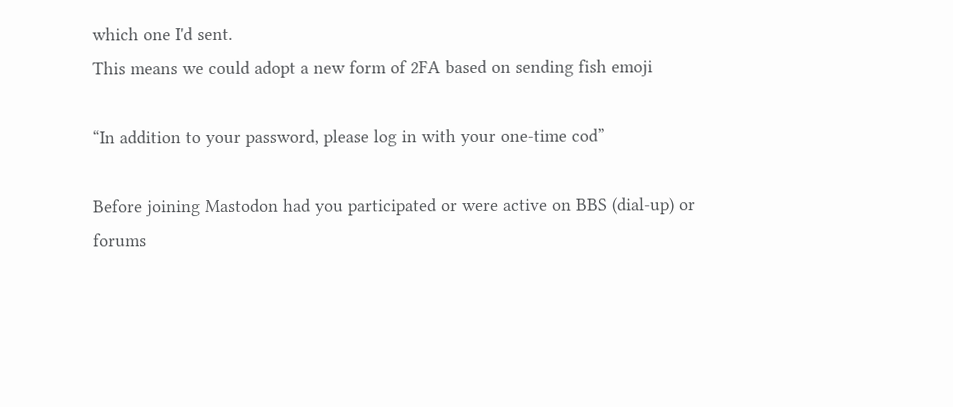which one I'd sent.
This means we could adopt a new form of 2FA based on sending fish emoji

“In addition to your password, please log in with your one-time cod”

Before joining Mastodon had you participated or were active on BBS (dial-up) or forums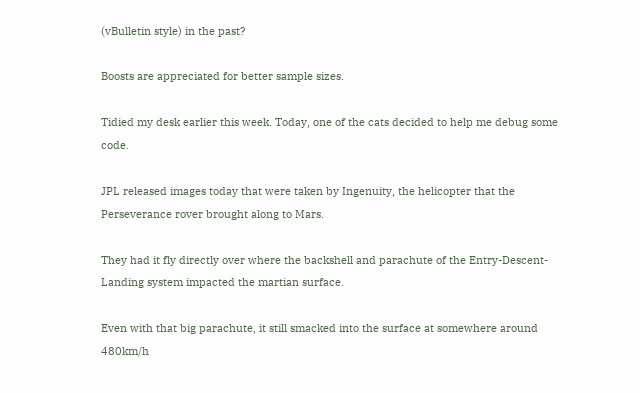(vBulletin style) in the past?

Boosts are appreciated for better sample sizes.

Tidied my desk earlier this week. Today, one of the cats decided to help me debug some code.

JPL released images today that were taken by Ingenuity, the helicopter that the Perseverance rover brought along to Mars.

They had it fly directly over where the backshell and parachute of the Entry-Descent-Landing system impacted the martian surface.

Even with that big parachute, it still smacked into the surface at somewhere around 480km/h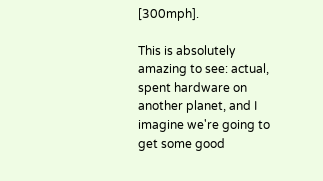[300mph].

This is absolutely amazing to see: actual, spent hardware on another planet, and I imagine we're going to get some good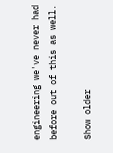engineering we've never had before out of this as well.

Show older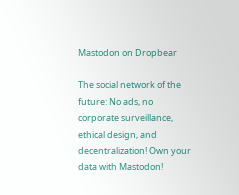Mastodon on Dropbear

The social network of the future: No ads, no corporate surveillance, ethical design, and decentralization! Own your data with Mastodon!